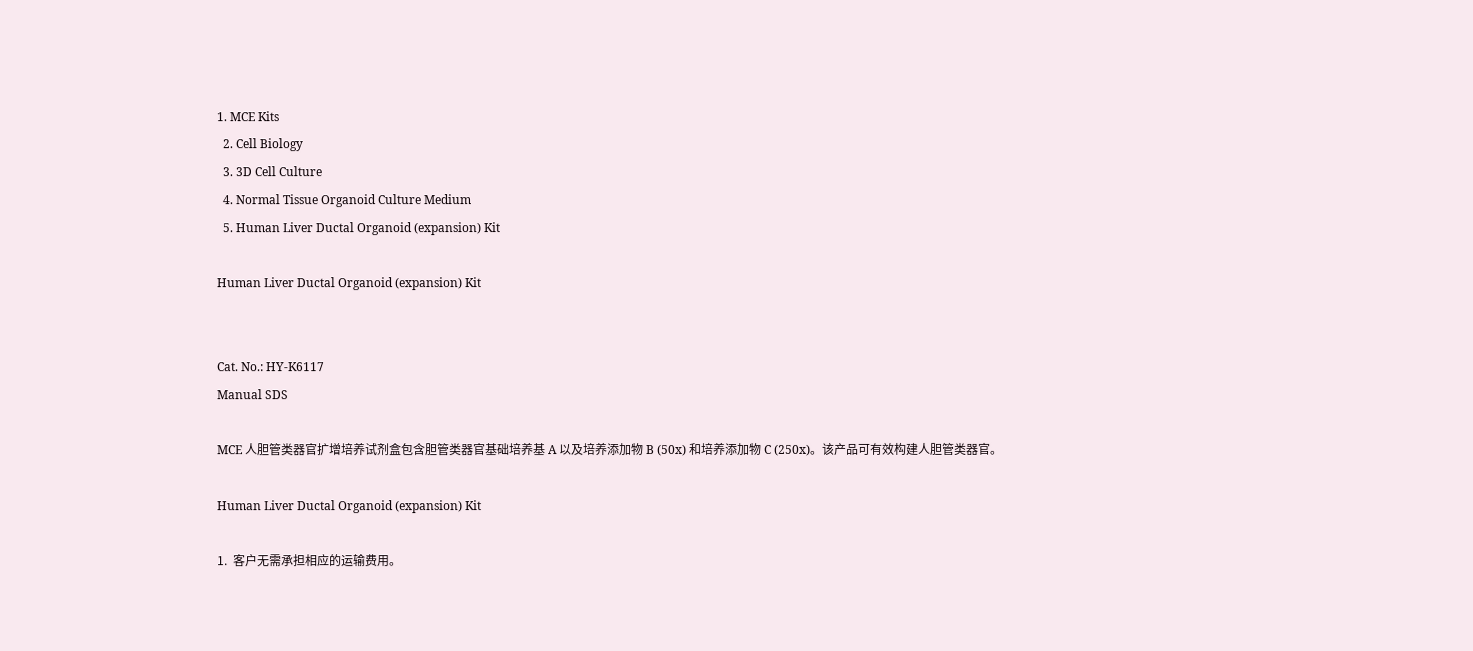1. MCE Kits
  2. Cell Biology
  3. 3D Cell Culture
  4. Normal Tissue Organoid Culture Medium
  5. Human Liver Ductal Organoid (expansion) Kit

Human Liver Ductal Organoid (expansion) Kit


Cat. No.: HY-K6117
Manual SDS

MCE 人胆管类器官扩增培养试剂盒包含胆管类器官基础培养基 A 以及培养添加物 B (50x) 和培养添加物 C (250x)。该产品可有效构建人胆管类器官。

Human Liver Ductal Organoid (expansion) Kit

1.  客户无需承担相应的运输费用。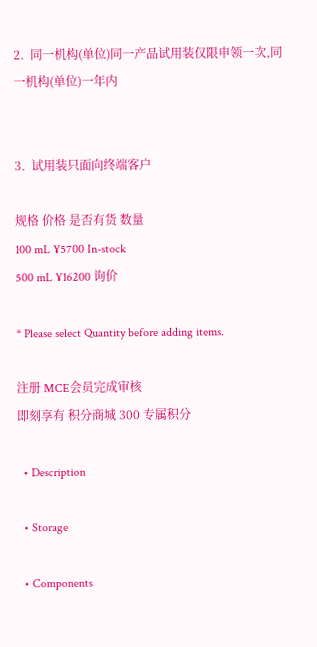2.  同一机构(单位)同一产品试用装仅限申领一次,同一机构(单位)一年内


3.  试用装只面向终端客户

规格 价格 是否有货 数量
100 mL ¥5700 In-stock
500 mL ¥16200 询价

* Please select Quantity before adding items.

注册 MCE会员完成审核
即刻享有 积分商城 300 专属积分

  • Description

  • Storage

  • Components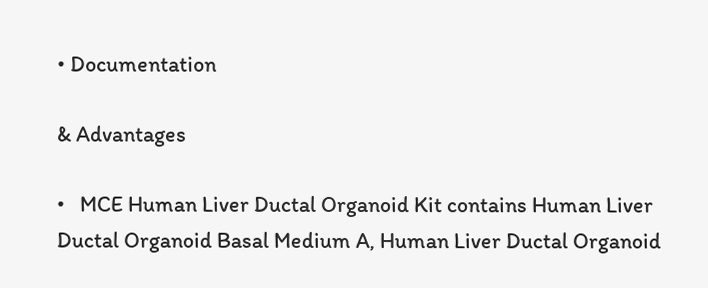• Documentation

& Advantages

•   MCE Human Liver Ductal Organoid Kit contains Human Liver Ductal Organoid Basal Medium A, Human Liver Ductal Organoid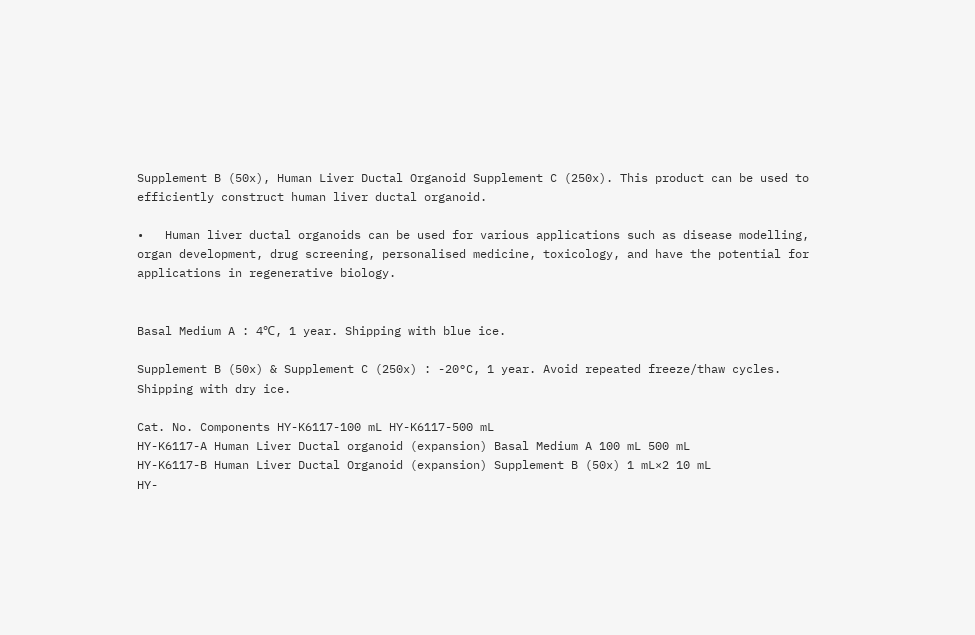Supplement B (50x), Human Liver Ductal Organoid Supplement C (250x). This product can be used to efficiently construct human liver ductal organoid.

•   Human liver ductal organoids can be used for various applications such as disease modelling, organ development, drug screening, personalised medicine, toxicology, and have the potential for applications in regenerative biology.


Basal Medium A : 4℃, 1 year. Shipping with blue ice.

Supplement B (50x) & Supplement C (250x) : -20°C, 1 year. Avoid repeated freeze/thaw cycles. Shipping with dry ice.

Cat. No. Components HY-K6117-100 mL HY-K6117-500 mL
HY-K6117-A Human Liver Ductal organoid (expansion) Basal Medium A 100 mL 500 mL
HY-K6117-B Human Liver Ductal Organoid (expansion) Supplement B (50x) 1 mL×2 10 mL
HY-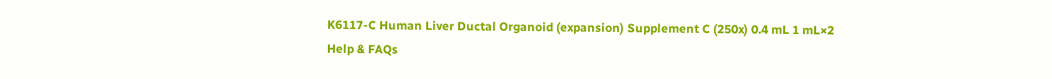K6117-C Human Liver Ductal Organoid (expansion) Supplement C (250x) 0.4 mL 1 mL×2
Help & FAQs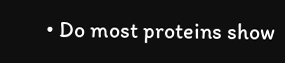• Do most proteins show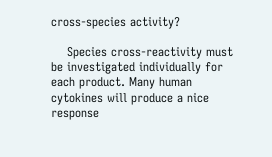cross-species activity?

    Species cross-reactivity must be investigated individually for each product. Many human cytokines will produce a nice response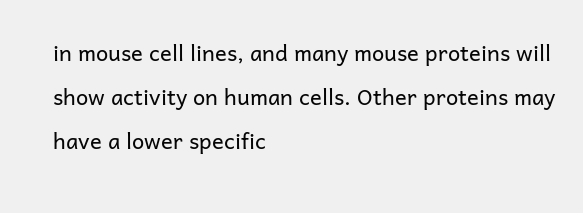in mouse cell lines, and many mouse proteins will show activity on human cells. Other proteins may have a lower specific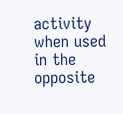activity when used in the opposite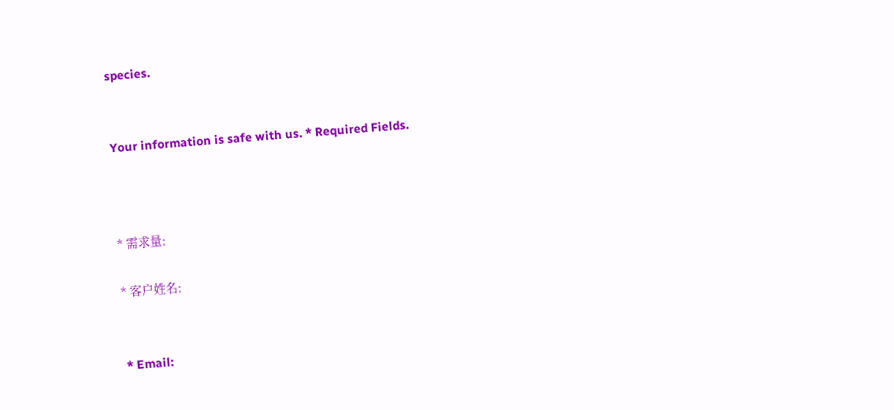species.


Your information is safe with us. * Required Fields.



* 需求量:

* 客户姓名:


* Email: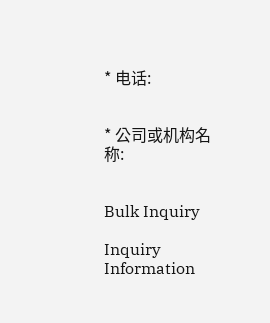* 电话:


* 公司或机构名称:


Bulk Inquiry

Inquiry Information